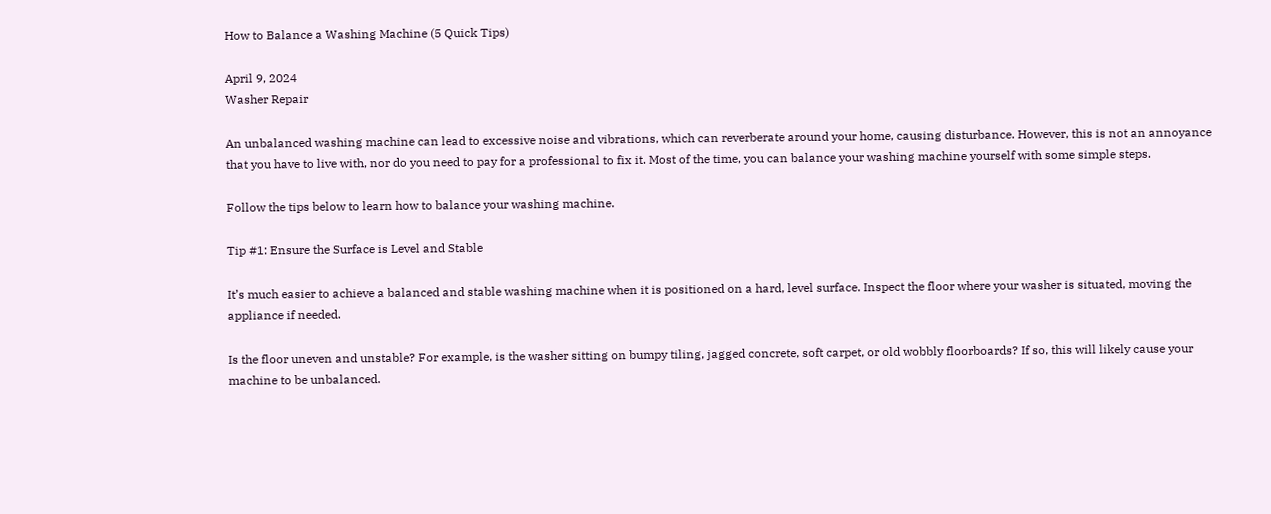How to Balance a Washing Machine (5 Quick Tips)

April 9, 2024
Washer Repair

An unbalanced washing machine can lead to excessive noise and vibrations, which can reverberate around your home, causing disturbance. However, this is not an annoyance that you have to live with, nor do you need to pay for a professional to fix it. Most of the time, you can balance your washing machine yourself with some simple steps.

Follow the tips below to learn how to balance your washing machine.

Tip #1: Ensure the Surface is Level and Stable

It’s much easier to achieve a balanced and stable washing machine when it is positioned on a hard, level surface. Inspect the floor where your washer is situated, moving the appliance if needed.

Is the floor uneven and unstable? For example, is the washer sitting on bumpy tiling, jagged concrete, soft carpet, or old wobbly floorboards? If so, this will likely cause your machine to be unbalanced.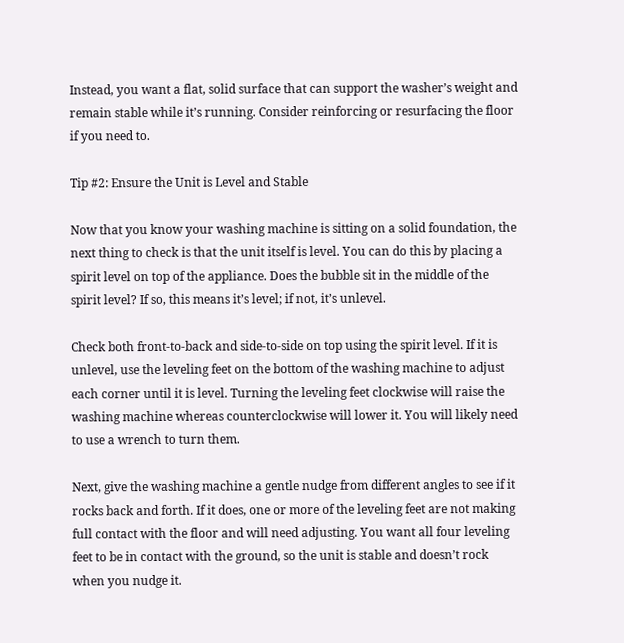Instead, you want a flat, solid surface that can support the washer’s weight and remain stable while it’s running. Consider reinforcing or resurfacing the floor if you need to.

Tip #2: Ensure the Unit is Level and Stable

Now that you know your washing machine is sitting on a solid foundation, the next thing to check is that the unit itself is level. You can do this by placing a spirit level on top of the appliance. Does the bubble sit in the middle of the spirit level? If so, this means it’s level; if not, it’s unlevel.

Check both front-to-back and side-to-side on top using the spirit level. If it is unlevel, use the leveling feet on the bottom of the washing machine to adjust each corner until it is level. Turning the leveling feet clockwise will raise the washing machine whereas counterclockwise will lower it. You will likely need to use a wrench to turn them.

Next, give the washing machine a gentle nudge from different angles to see if it rocks back and forth. If it does, one or more of the leveling feet are not making full contact with the floor and will need adjusting. You want all four leveling feet to be in contact with the ground, so the unit is stable and doesn’t rock when you nudge it.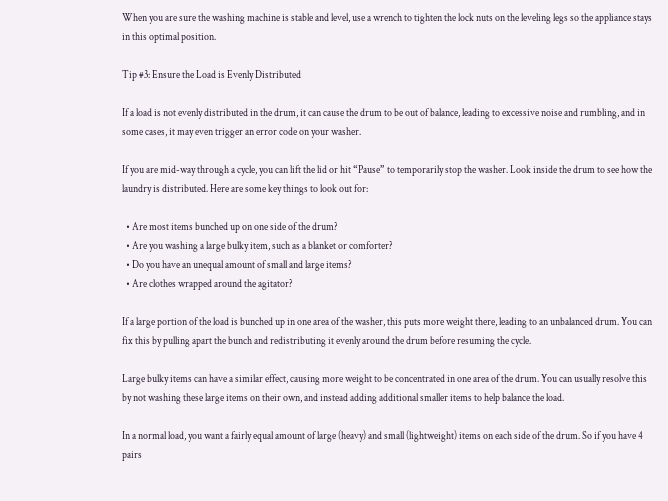When you are sure the washing machine is stable and level, use a wrench to tighten the lock nuts on the leveling legs so the appliance stays in this optimal position.

Tip #3: Ensure the Load is Evenly Distributed

If a load is not evenly distributed in the drum, it can cause the drum to be out of balance, leading to excessive noise and rumbling, and in some cases, it may even trigger an error code on your washer.

If you are mid-way through a cycle, you can lift the lid or hit “Pause” to temporarily stop the washer. Look inside the drum to see how the laundry is distributed. Here are some key things to look out for:

  • Are most items bunched up on one side of the drum?
  • Are you washing a large bulky item, such as a blanket or comforter?
  • Do you have an unequal amount of small and large items?
  • Are clothes wrapped around the agitator?

If a large portion of the load is bunched up in one area of the washer, this puts more weight there, leading to an unbalanced drum. You can fix this by pulling apart the bunch and redistributing it evenly around the drum before resuming the cycle.

Large bulky items can have a similar effect, causing more weight to be concentrated in one area of the drum. You can usually resolve this by not washing these large items on their own, and instead adding additional smaller items to help balance the load.

In a normal load, you want a fairly equal amount of large (heavy) and small (lightweight) items on each side of the drum. So if you have 4 pairs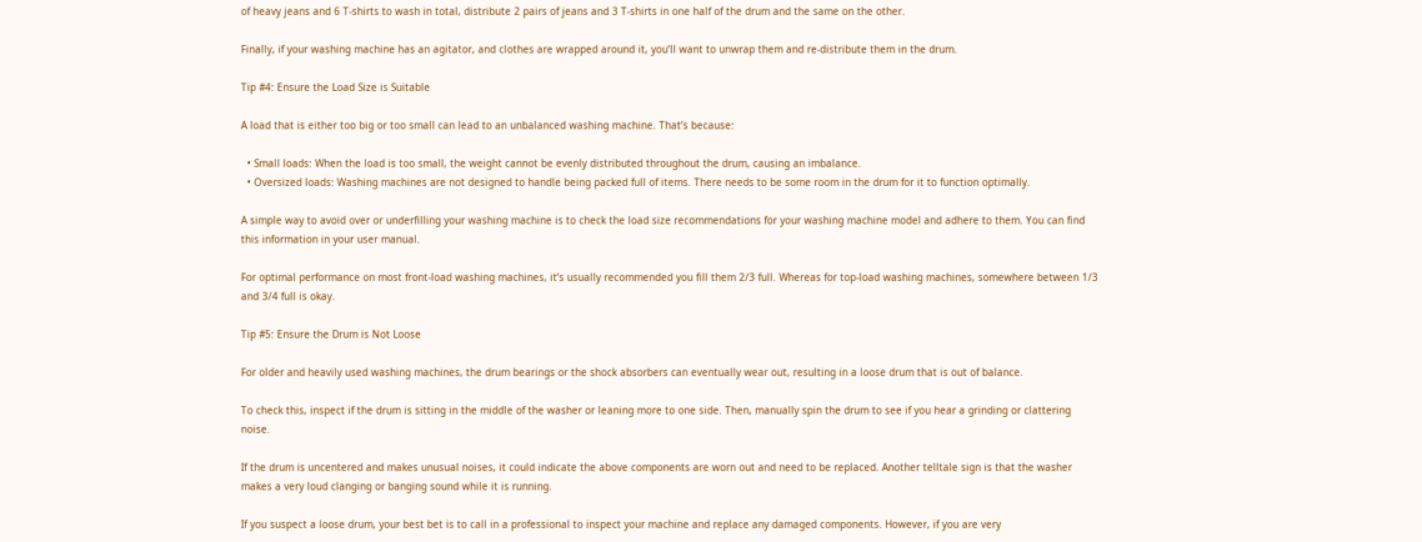of heavy jeans and 6 T-shirts to wash in total, distribute 2 pairs of jeans and 3 T-shirts in one half of the drum and the same on the other.

Finally, if your washing machine has an agitator, and clothes are wrapped around it, you’ll want to unwrap them and re-distribute them in the drum.

Tip #4: Ensure the Load Size is Suitable

A load that is either too big or too small can lead to an unbalanced washing machine. That’s because:

  • Small loads: When the load is too small, the weight cannot be evenly distributed throughout the drum, causing an imbalance.
  • Oversized loads: Washing machines are not designed to handle being packed full of items. There needs to be some room in the drum for it to function optimally.

A simple way to avoid over or underfilling your washing machine is to check the load size recommendations for your washing machine model and adhere to them. You can find this information in your user manual.

For optimal performance on most front-load washing machines, it’s usually recommended you fill them 2/3 full. Whereas for top-load washing machines, somewhere between 1/3 and 3/4 full is okay.

Tip #5: Ensure the Drum is Not Loose

For older and heavily used washing machines, the drum bearings or the shock absorbers can eventually wear out, resulting in a loose drum that is out of balance.

To check this, inspect if the drum is sitting in the middle of the washer or leaning more to one side. Then, manually spin the drum to see if you hear a grinding or clattering noise.

If the drum is uncentered and makes unusual noises, it could indicate the above components are worn out and need to be replaced. Another telltale sign is that the washer makes a very loud clanging or banging sound while it is running.

If you suspect a loose drum, your best bet is to call in a professional to inspect your machine and replace any damaged components. However, if you are very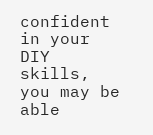confident in your DIY skills, you may be able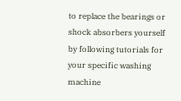to replace the bearings or shock absorbers yourself by following tutorials for your specific washing machine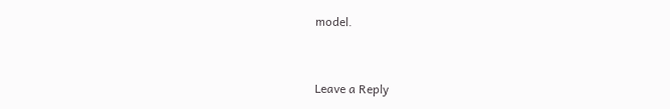model.


Leave a Reply